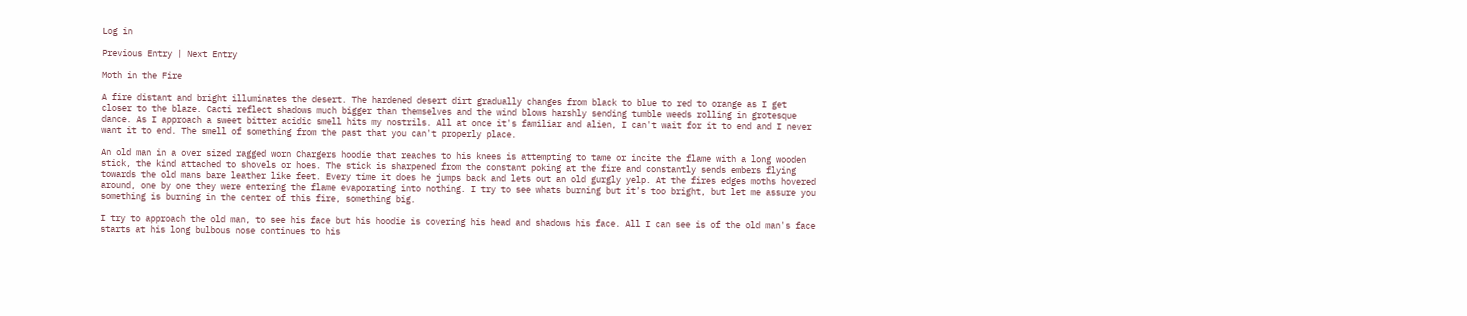Log in

Previous Entry | Next Entry

Moth in the Fire

A fire distant and bright illuminates the desert. The hardened desert dirt gradually changes from black to blue to red to orange as I get closer to the blaze. Cacti reflect shadows much bigger than themselves and the wind blows harshly sending tumble weeds rolling in grotesque dance. As I approach a sweet bitter acidic smell hits my nostrils. All at once it's familiar and alien, I can't wait for it to end and I never want it to end. The smell of something from the past that you can't properly place.

An old man in a over sized ragged worn Chargers hoodie that reaches to his knees is attempting to tame or incite the flame with a long wooden stick, the kind attached to shovels or hoes. The stick is sharpened from the constant poking at the fire and constantly sends embers flying towards the old mans bare leather like feet. Every time it does he jumps back and lets out an old gurgly yelp. At the fires edges moths hovered around, one by one they were entering the flame evaporating into nothing. I try to see whats burning but it's too bright, but let me assure you something is burning in the center of this fire, something big.

I try to approach the old man, to see his face but his hoodie is covering his head and shadows his face. All I can see is of the old man's face starts at his long bulbous nose continues to his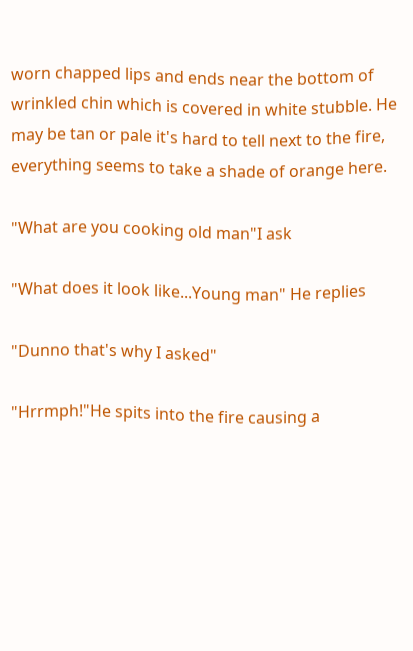worn chapped lips and ends near the bottom of wrinkled chin which is covered in white stubble. He may be tan or pale it's hard to tell next to the fire, everything seems to take a shade of orange here.

"What are you cooking old man"I ask

"What does it look like...Young man" He replies

"Dunno that's why I asked"

"Hrrmph!"He spits into the fire causing a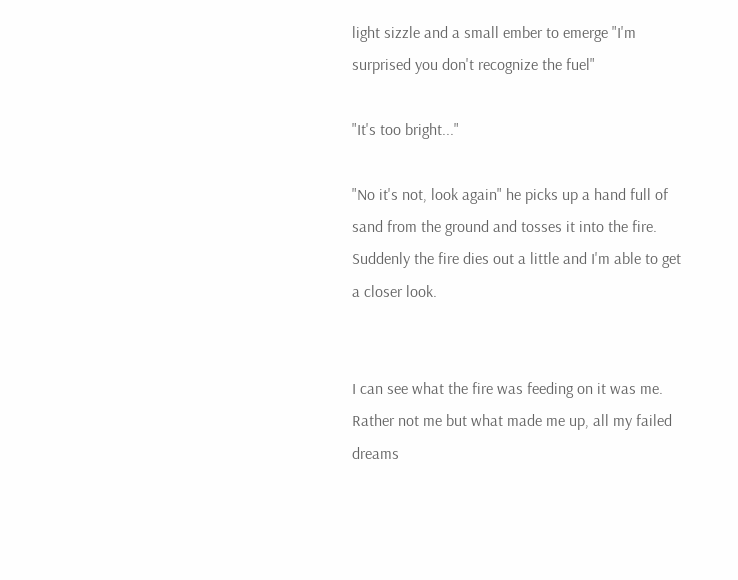light sizzle and a small ember to emerge "I'm surprised you don't recognize the fuel"

"It's too bright..."

"No it's not, look again" he picks up a hand full of sand from the ground and tosses it into the fire. Suddenly the fire dies out a little and I'm able to get a closer look.


I can see what the fire was feeding on it was me. Rather not me but what made me up, all my failed dreams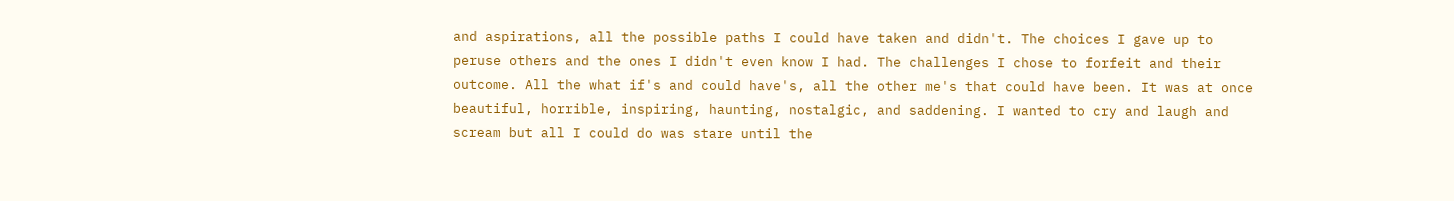and aspirations, all the possible paths I could have taken and didn't. The choices I gave up to peruse others and the ones I didn't even know I had. The challenges I chose to forfeit and their outcome. All the what if's and could have's, all the other me's that could have been. It was at once beautiful, horrible, inspiring, haunting, nostalgic, and saddening. I wanted to cry and laugh and scream but all I could do was stare until the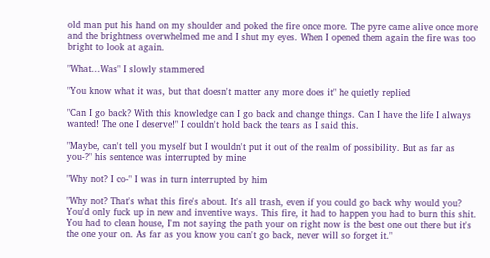old man put his hand on my shoulder and poked the fire once more. The pyre came alive once more and the brightness overwhelmed me and I shut my eyes. When I opened them again the fire was too bright to look at again.

"What...Was" I slowly stammered

"You know what it was, but that doesn't matter any more does it" he quietly replied

"Can I go back? With this knowledge can I go back and change things. Can I have the life I always wanted! The one I deserve!" I couldn't hold back the tears as I said this.

"Maybe, can't tell you myself but I wouldn't put it out of the realm of possibility. But as far as you-?" his sentence was interrupted by mine

"Why not? I co-" I was in turn interrupted by him

"Why not? That's what this fire's about. It's all trash, even if you could go back why would you? You'd only fuck up in new and inventive ways. This fire, it had to happen you had to burn this shit. You had to clean house, I'm not saying the path your on right now is the best one out there but it's the one your on. As far as you know you can't go back, never will so forget it."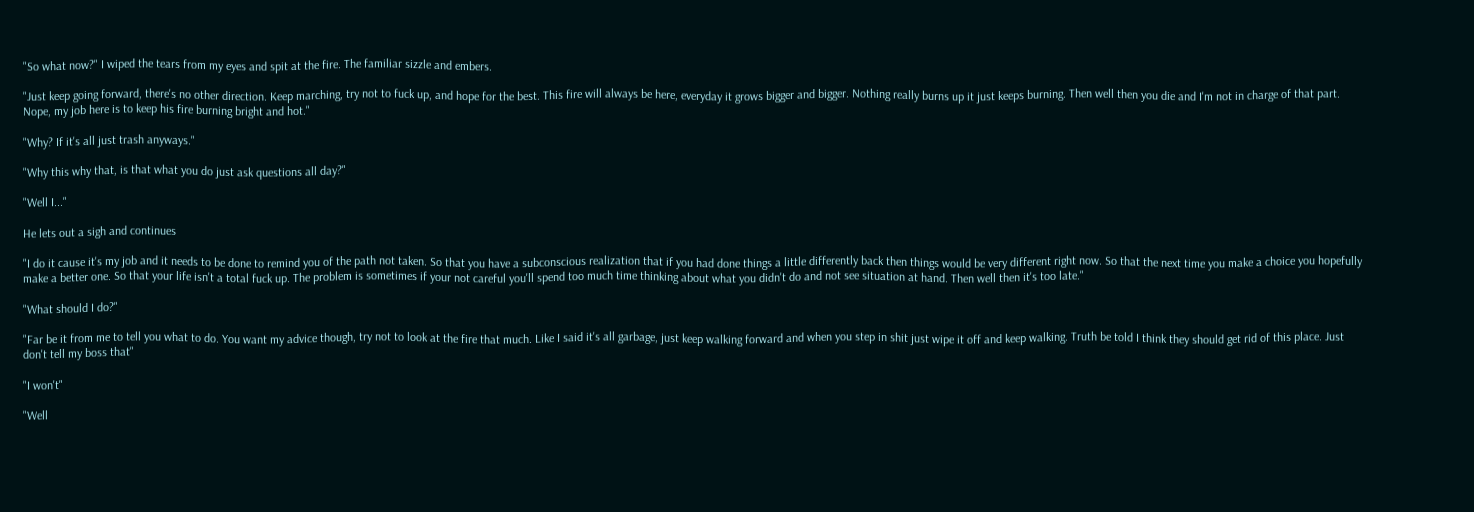"So what now?" I wiped the tears from my eyes and spit at the fire. The familiar sizzle and embers.

"Just keep going forward, there's no other direction. Keep marching, try not to fuck up, and hope for the best. This fire will always be here, everyday it grows bigger and bigger. Nothing really burns up it just keeps burning. Then well then you die and I'm not in charge of that part. Nope, my job here is to keep his fire burning bright and hot."

"Why? If it's all just trash anyways."

"Why this why that, is that what you do just ask questions all day?"

"Well I..."

He lets out a sigh and continues

"I do it cause it's my job and it needs to be done to remind you of the path not taken. So that you have a subconscious realization that if you had done things a little differently back then things would be very different right now. So that the next time you make a choice you hopefully make a better one. So that your life isn't a total fuck up. The problem is sometimes if your not careful you'll spend too much time thinking about what you didn't do and not see situation at hand. Then well then it's too late."

"What should I do?"

"Far be it from me to tell you what to do. You want my advice though, try not to look at the fire that much. Like I said it's all garbage, just keep walking forward and when you step in shit just wipe it off and keep walking. Truth be told I think they should get rid of this place. Just don't tell my boss that"

"I won't"

"Well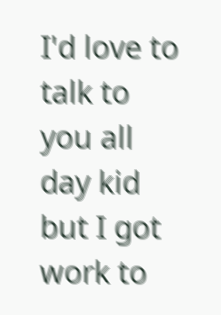I'd love to talk to you all day kid but I got work to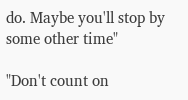do. Maybe you'll stop by some other time"

"Don't count on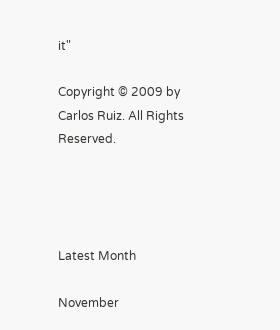it"

Copyright © 2009 by Carlos Ruiz. All Rights Reserved.




Latest Month

November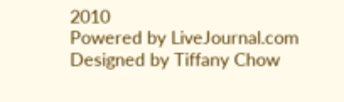2010
Powered by LiveJournal.com
Designed by Tiffany Chow